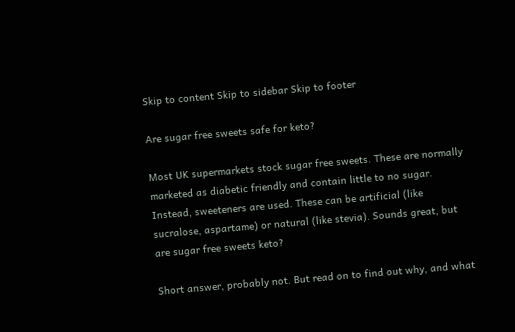Skip to content Skip to sidebar Skip to footer

Are sugar free sweets safe for keto?

Most UK supermarkets stock sugar free sweets. These are normally marketed as diabetic friendly and contain little to no sugar. Instead, sweeteners are used. These can be artificial (like sucralose, aspartame) or natural (like stevia). Sounds great, but are sugar free sweets keto?

Short answer, probably not. But read on to find out why, and what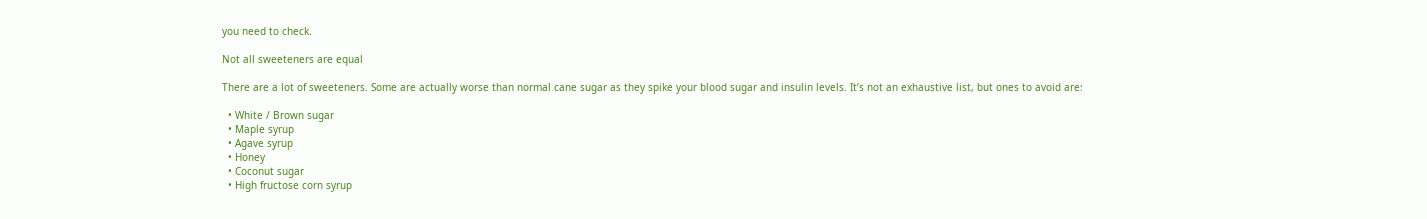you need to check.

Not all sweeteners are equal

There are a lot of sweeteners. Some are actually worse than normal cane sugar as they spike your blood sugar and insulin levels. It’s not an exhaustive list, but ones to avoid are:

  • White / Brown sugar
  • Maple syrup
  • Agave syrup
  • Honey
  • Coconut sugar
  • High fructose corn syrup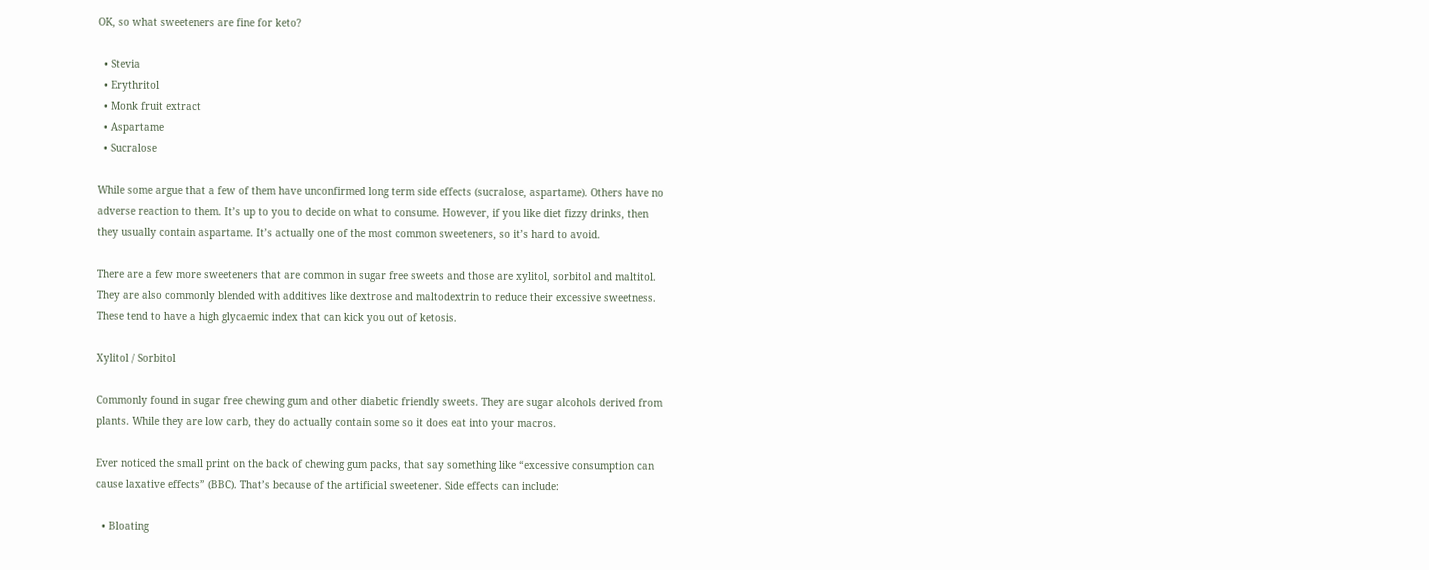OK, so what sweeteners are fine for keto?

  • Stevia
  • Erythritol
  • Monk fruit extract
  • Aspartame
  • Sucralose

While some argue that a few of them have unconfirmed long term side effects (sucralose, aspartame). Others have no adverse reaction to them. It’s up to you to decide on what to consume. However, if you like diet fizzy drinks, then they usually contain aspartame. It’s actually one of the most common sweeteners, so it’s hard to avoid.

There are a few more sweeteners that are common in sugar free sweets and those are xylitol, sorbitol and maltitol. They are also commonly blended with additives like dextrose and maltodextrin to reduce their excessive sweetness. These tend to have a high glycaemic index that can kick you out of ketosis.

Xylitol / Sorbitol

Commonly found in sugar free chewing gum and other diabetic friendly sweets. They are sugar alcohols derived from plants. While they are low carb, they do actually contain some so it does eat into your macros.

Ever noticed the small print on the back of chewing gum packs, that say something like “excessive consumption can cause laxative effects” (BBC). That’s because of the artificial sweetener. Side effects can include:

  • Bloating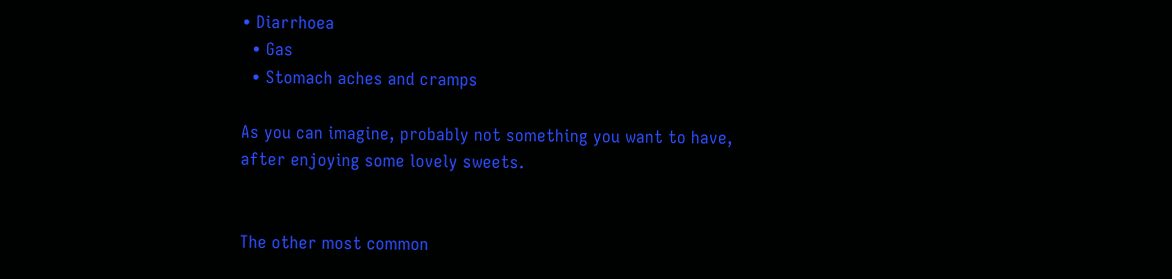• Diarrhoea
  • Gas
  • Stomach aches and cramps

As you can imagine, probably not something you want to have, after enjoying some lovely sweets.


The other most common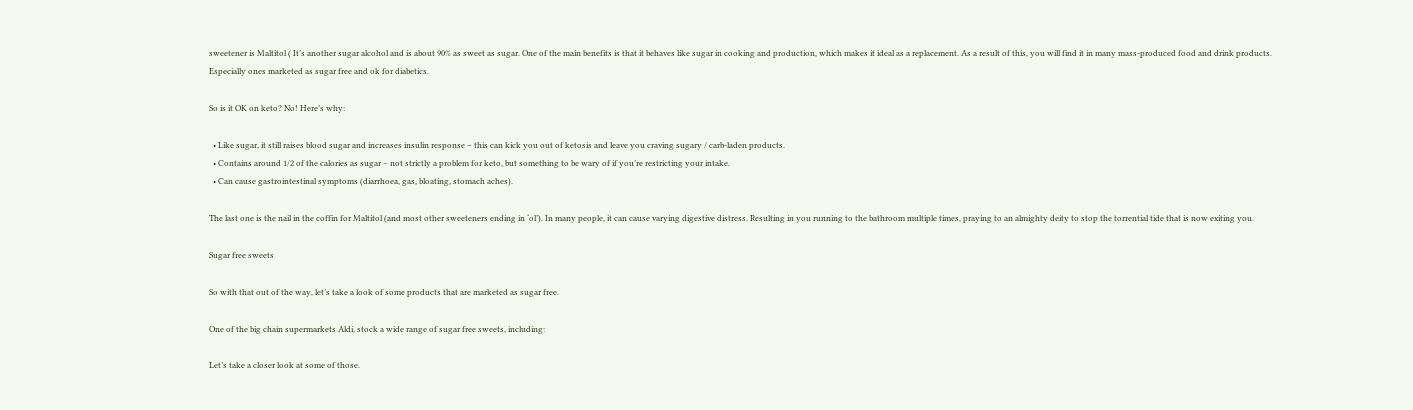sweetener is Maltitol ( It’s another sugar alcohol and is about 90% as sweet as sugar. One of the main benefits is that it behaves like sugar in cooking and production, which makes it ideal as a replacement. As a result of this, you will find it in many mass-produced food and drink products. Especially ones marketed as sugar free and ok for diabetics.

So is it OK on keto? No! Here’s why:

  • Like sugar, it still raises blood sugar and increases insulin response – this can kick you out of ketosis and leave you craving sugary / carb-laden products.
  • Contains around 1/2 of the calories as sugar – not strictly a problem for keto, but something to be wary of if you’re restricting your intake.
  • Can cause gastrointestinal symptoms (diarrhoea, gas, bloating, stomach aches).

The last one is the nail in the coffin for Maltitol (and most other sweeteners ending in ‘ol’). In many people, it can cause varying digestive distress. Resulting in you running to the bathroom multiple times, praying to an almighty deity to stop the torrential tide that is now exiting you.

Sugar free sweets

So with that out of the way, let’s take a look of some products that are marketed as sugar free.

One of the big chain supermarkets Aldi, stock a wide range of sugar free sweets, including:

Let’s take a closer look at some of those.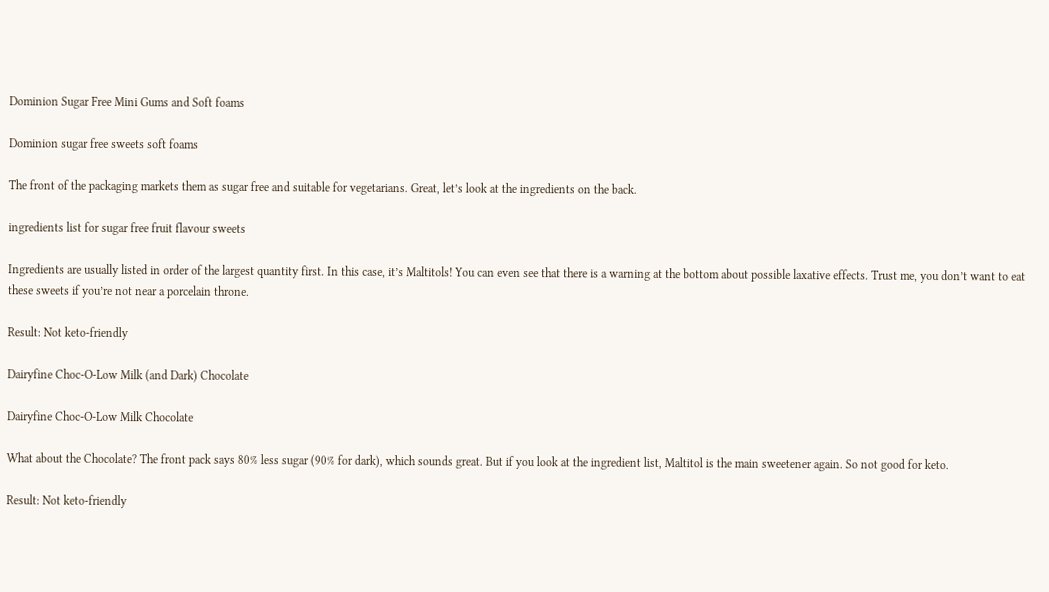Dominion Sugar Free Mini Gums and Soft foams

Dominion sugar free sweets soft foams

The front of the packaging markets them as sugar free and suitable for vegetarians. Great, let’s look at the ingredients on the back.

ingredients list for sugar free fruit flavour sweets

Ingredients are usually listed in order of the largest quantity first. In this case, it’s Maltitols! You can even see that there is a warning at the bottom about possible laxative effects. Trust me, you don’t want to eat these sweets if you’re not near a porcelain throne.

Result: Not keto-friendly

Dairyfine Choc-O-Low Milk (and Dark) Chocolate

Dairyfine Choc-O-Low Milk Chocolate

What about the Chocolate? The front pack says 80% less sugar (90% for dark), which sounds great. But if you look at the ingredient list, Maltitol is the main sweetener again. So not good for keto.

Result: Not keto-friendly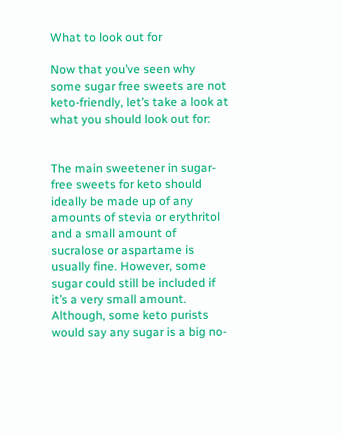What to look out for

Now that you’ve seen why some sugar free sweets are not keto-friendly, let’s take a look at what you should look out for:


The main sweetener in sugar-free sweets for keto should ideally be made up of any amounts of stevia or erythritol and a small amount of sucralose or aspartame is usually fine. However, some sugar could still be included if it’s a very small amount. Although, some keto purists would say any sugar is a big no-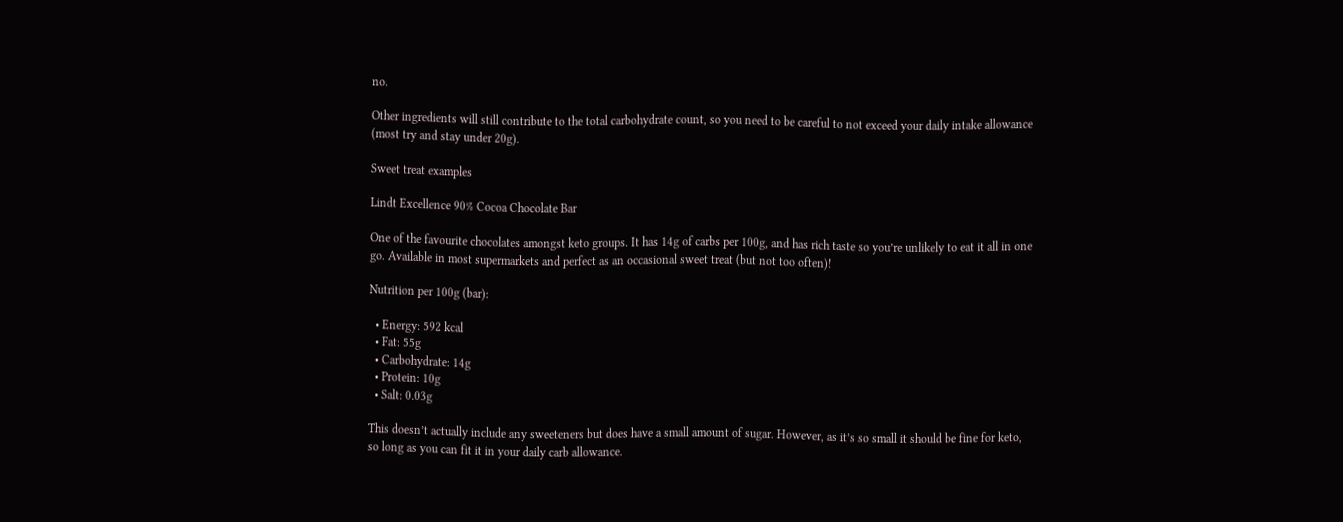no.

Other ingredients will still contribute to the total carbohydrate count, so you need to be careful to not exceed your daily intake allowance (most try and stay under 20g).

Sweet treat examples

Lindt Excellence 90% Cocoa Chocolate Bar

One of the favourite chocolates amongst keto groups. It has 14g of carbs per 100g, and has rich taste so you’re unlikely to eat it all in one go. Available in most supermarkets and perfect as an occasional sweet treat (but not too often)!

Nutrition per 100g (bar):

  • Energy: 592 kcal
  • Fat: 55g
  • Carbohydrate: 14g
  • Protein: 10g
  • Salt: 0.03g

This doesn’t actually include any sweeteners but does have a small amount of sugar. However, as it’s so small it should be fine for keto, so long as you can fit it in your daily carb allowance.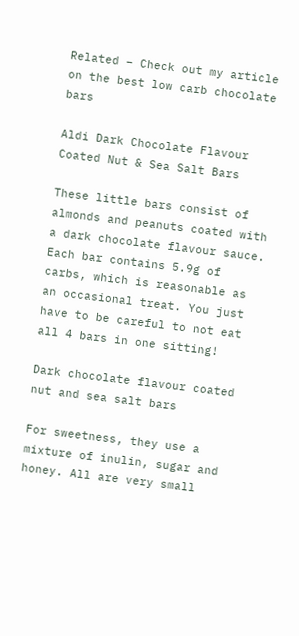Related – Check out my article on the best low carb chocolate bars

Aldi Dark Chocolate Flavour Coated Nut & Sea Salt Bars

These little bars consist of almonds and peanuts coated with a dark chocolate flavour sauce. Each bar contains 5.9g of carbs, which is reasonable as an occasional treat. You just have to be careful to not eat all 4 bars in one sitting!

Dark chocolate flavour coated nut and sea salt bars

For sweetness, they use a mixture of inulin, sugar and honey. All are very small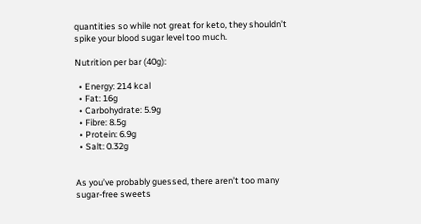quantities so while not great for keto, they shouldn’t spike your blood sugar level too much.

Nutrition per bar (40g):

  • Energy: 214 kcal
  • Fat: 16g
  • Carbohydrate: 5.9g
  • Fibre: 8.5g
  • Protein: 6.9g
  • Salt: 0.32g


As you’ve probably guessed, there aren’t too many sugar-free sweets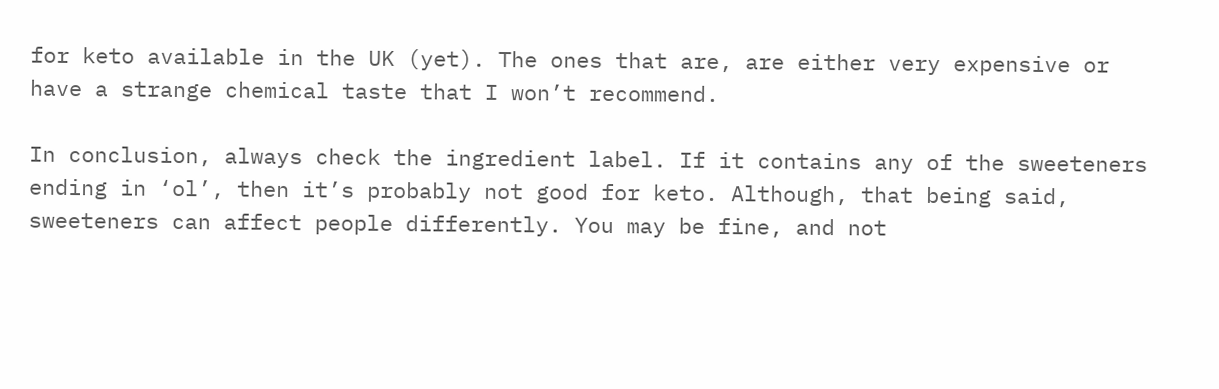for keto available in the UK (yet). The ones that are, are either very expensive or have a strange chemical taste that I won’t recommend.

In conclusion, always check the ingredient label. If it contains any of the sweeteners ending in ‘ol’, then it’s probably not good for keto. Although, that being said, sweeteners can affect people differently. You may be fine, and not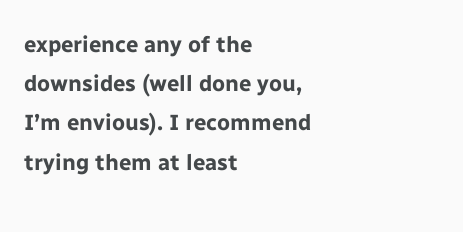experience any of the downsides (well done you, I’m envious). I recommend trying them at least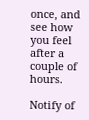once, and see how you feel after a couple of hours.

Notify of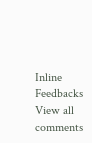Inline Feedbacks
View all comments